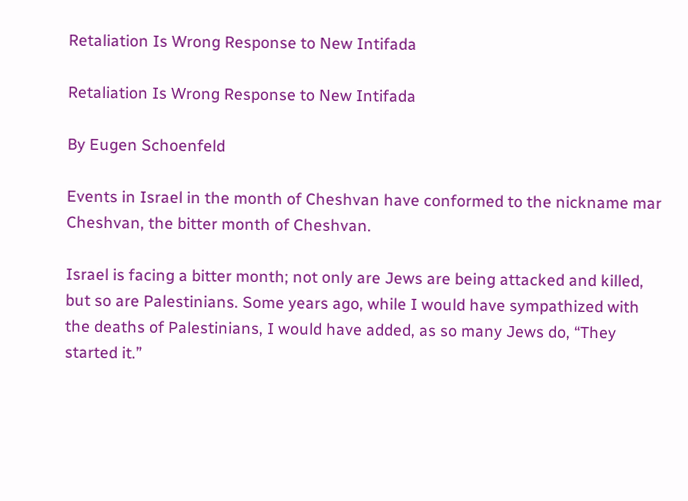Retaliation Is Wrong Response to New Intifada

Retaliation Is Wrong Response to New Intifada

By Eugen Schoenfeld

Events in Israel in the month of Cheshvan have conformed to the nickname mar Cheshvan, the bitter month of Cheshvan.

Israel is facing a bitter month; not only are Jews are being attacked and killed, but so are Palestinians. Some years ago, while I would have sympathized with the deaths of Palestinians, I would have added, as so many Jews do, “They started it.”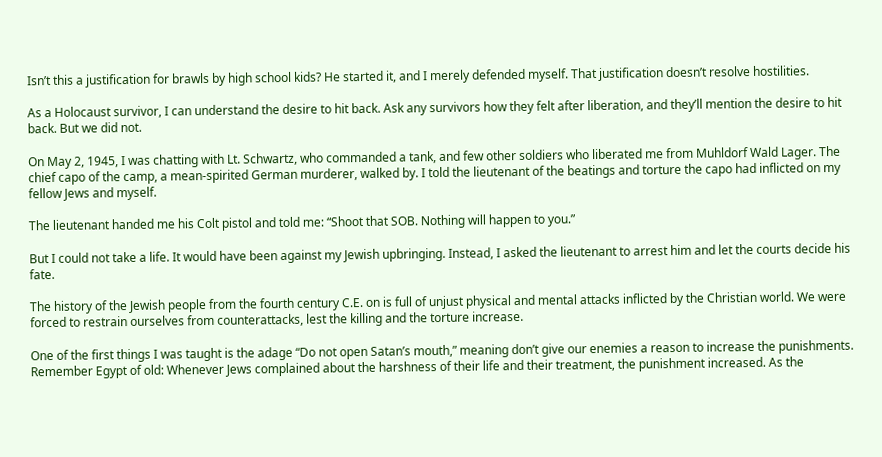Isn’t this a justification for brawls by high school kids? He started it, and I merely defended myself. That justification doesn’t resolve hostilities.

As a Holocaust survivor, I can understand the desire to hit back. Ask any survivors how they felt after liberation, and they’ll mention the desire to hit back. But we did not.

On May 2, 1945, I was chatting with Lt. Schwartz, who commanded a tank, and few other soldiers who liberated me from Muhldorf Wald Lager. The chief capo of the camp, a mean-spirited German murderer, walked by. I told the lieutenant of the beatings and torture the capo had inflicted on my fellow Jews and myself.

The lieutenant handed me his Colt pistol and told me: “Shoot that SOB. Nothing will happen to you.”

But I could not take a life. It would have been against my Jewish upbringing. Instead, I asked the lieutenant to arrest him and let the courts decide his fate.

The history of the Jewish people from the fourth century C.E. on is full of unjust physical and mental attacks inflicted by the Christian world. We were forced to restrain ourselves from counterattacks, lest the killing and the torture increase.

One of the first things I was taught is the adage “Do not open Satan’s mouth,” meaning don’t give our enemies a reason to increase the punishments. Remember Egypt of old: Whenever Jews complained about the harshness of their life and their treatment, the punishment increased. As the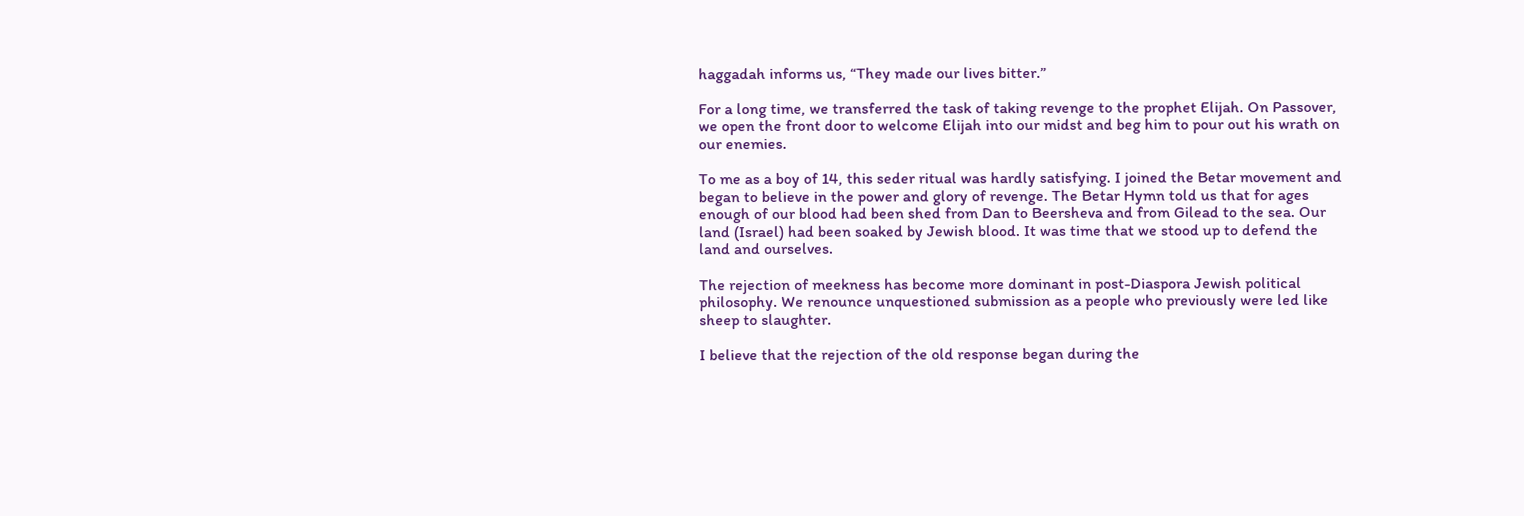haggadah informs us, “They made our lives bitter.”

For a long time, we transferred the task of taking revenge to the prophet Elijah. On Passover, we open the front door to welcome Elijah into our midst and beg him to pour out his wrath on our enemies.

To me as a boy of 14, this seder ritual was hardly satisfying. I joined the Betar movement and began to believe in the power and glory of revenge. The Betar Hymn told us that for ages enough of our blood had been shed from Dan to Beersheva and from Gilead to the sea. Our land (Israel) had been soaked by Jewish blood. It was time that we stood up to defend the land and ourselves.

The rejection of meekness has become more dominant in post-Diaspora Jewish political philosophy. We renounce unquestioned submission as a people who previously were led like sheep to slaughter.

I believe that the rejection of the old response began during the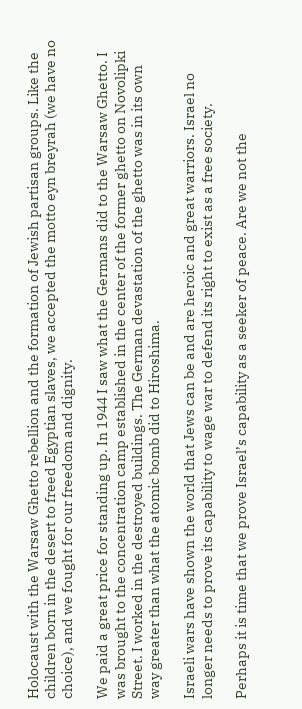Holocaust with the Warsaw Ghetto rebellion and the formation of Jewish partisan groups. Like the children born in the desert to freed Egyptian slaves, we accepted the motto eyn breyrah (we have no choice), and we fought for our freedom and dignity.

We paid a great price for standing up. In 1944 I saw what the Germans did to the Warsaw Ghetto. I was brought to the concentration camp established in the center of the former ghetto on Novolipki Street. I worked in the destroyed buildings. The German devastation of the ghetto was in its own way greater than what the atomic bomb did to Hiroshima.

Israeli wars have shown the world that Jews can be and are heroic and great warriors. Israel no longer needs to prove its capability to wage war to defend its right to exist as a free society.

Perhaps it is time that we prove Israel’s capability as a seeker of peace. Are we not the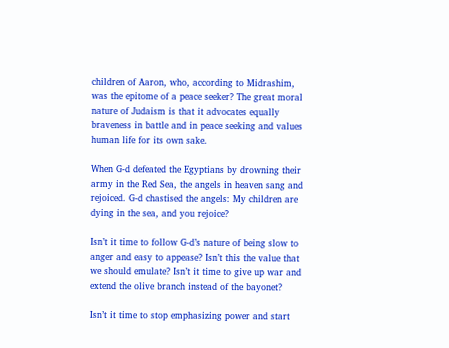children of Aaron, who, according to Midrashim, was the epitome of a peace seeker? The great moral nature of Judaism is that it advocates equally braveness in battle and in peace seeking and values human life for its own sake.

When G-d defeated the Egyptians by drowning their army in the Red Sea, the angels in heaven sang and rejoiced. G-d chastised the angels: My children are dying in the sea, and you rejoice?

Isn’t it time to follow G-d’s nature of being slow to anger and easy to appease? Isn’t this the value that we should emulate? Isn’t it time to give up war and extend the olive branch instead of the bayonet?

Isn’t it time to stop emphasizing power and start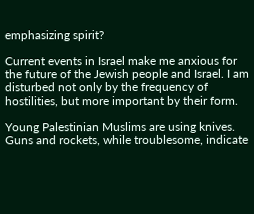emphasizing spirit?

Current events in Israel make me anxious for the future of the Jewish people and Israel. I am disturbed not only by the frequency of hostilities, but more important by their form.

Young Palestinian Muslims are using knives. Guns and rockets, while troublesome, indicate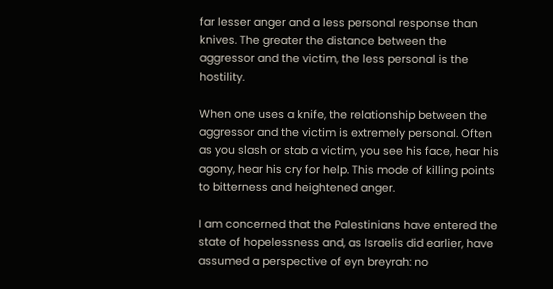far lesser anger and a less personal response than knives. The greater the distance between the aggressor and the victim, the less personal is the hostility.

When one uses a knife, the relationship between the aggressor and the victim is extremely personal. Often as you slash or stab a victim, you see his face, hear his agony, hear his cry for help. This mode of killing points to bitterness and heightened anger.

I am concerned that the Palestinians have entered the state of hopelessness and, as Israelis did earlier, have assumed a perspective of eyn breyrah: no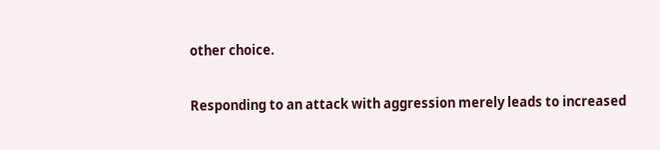other choice.

Responding to an attack with aggression merely leads to increased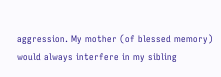aggression. My mother (of blessed memory) would always interfere in my sibling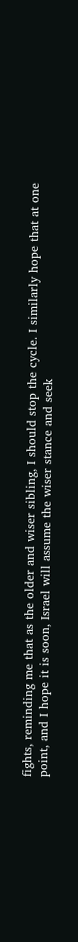fights, reminding me that as the older and wiser sibling, I should stop the cycle. I similarly hope that at one point, and I hope it is soon, Israel will assume the wiser stance and seek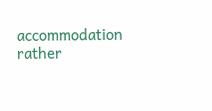accommodation rather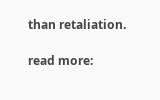than retaliation.

read more: